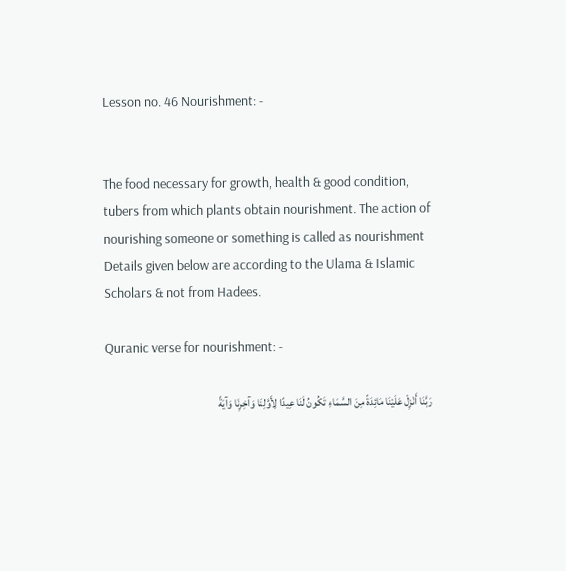Lesson no. 46 Nourishment: -


The food necessary for growth, health & good condition, tubers from which plants obtain nourishment. The action of nourishing someone or something is called as nourishment
Details given below are according to the Ulama & Islamic Scholars & not from Hadees.

Quranic verse for nourishment: -

رَبَّنَا أَنْزِلْ عَلَيْنَا مَائِدَةً مِنَ السَّمَاءِ تَكُونُ لَنَا عِيدًا لِأَوَّلِنَا وَآخِرِنَا وَآيَةً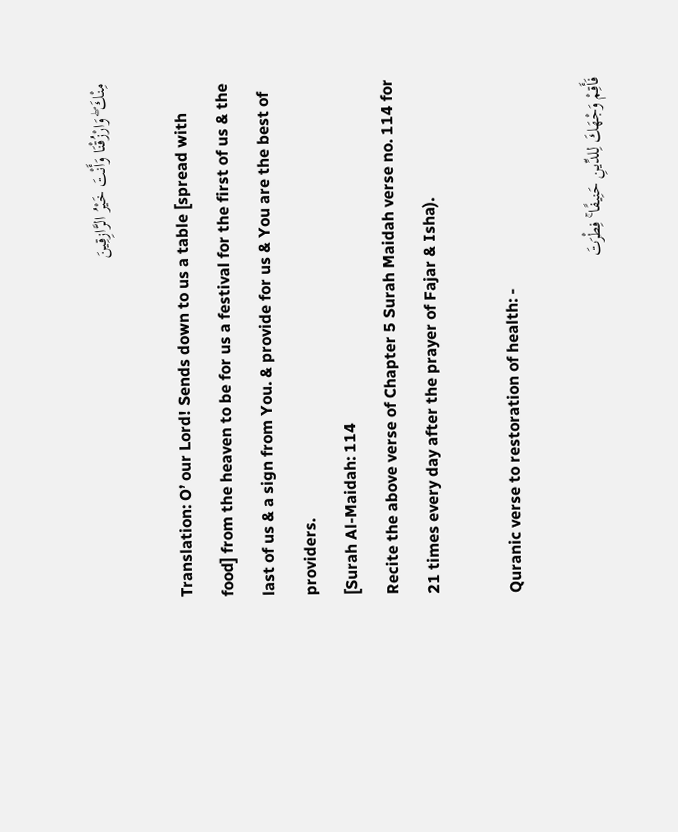مِنْكَ ۖ وَارْزُقْنَا وَأَنْتَ خَيْرُ الرَّازِقِينَ

Translation: O’ our Lord! Sends down to us a table [spread with food] from the heaven to be for us a festival for the first of us & the last of us & a sign from You. & provide for us & You are the best of providers.
[Surah Al-Maidah: 114
Recite the above verse of Chapter 5 Surah Maidah verse no. 114 for 21 times every day after the prayer of Fajar & Isha).

Quranic verse to restoration of health: -

فَأَقِمْ وَجْهَكَ لِلدِّينِ حَنِيفًا ۚ فِطْرَتَ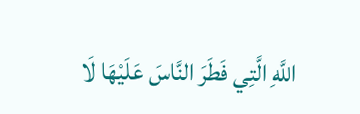اللَّهِ الَّتِي فَطَرَ النَّاسَ عَلَيْهَا لَا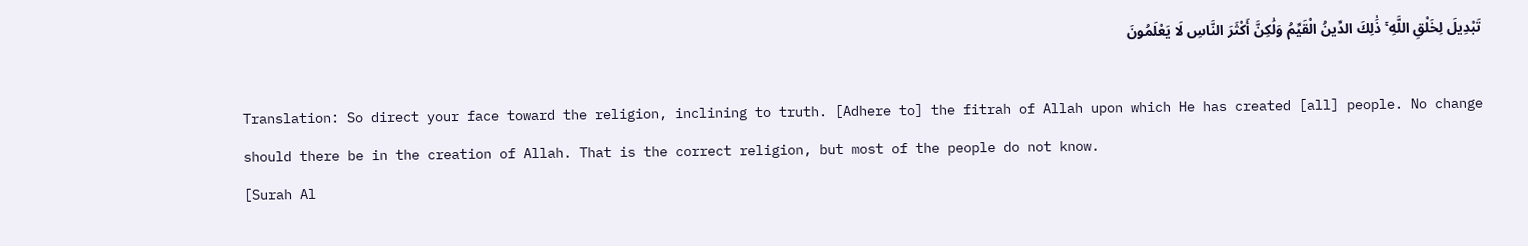تَبْدِيلَ لِخَلْقِ اللَّهِ ۚ ذَٰلِكَ الدِّينُ الْقَيِّمُ وَلَٰكِنَّ أَكْثَرَ النَّاسِ لَا يَعْلَمُونَ

Translation: So direct your face toward the religion, inclining to truth. [Adhere to] the fitrah of Allah upon which He has created [all] people. No change should there be in the creation of Allah. That is the correct religion, but most of the people do not know.
[Surah Al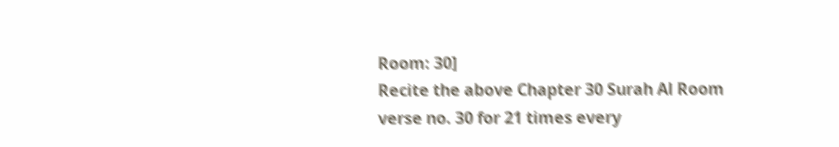Room: 30]
Recite the above Chapter 30 Surah Al Room verse no. 30 for 21 times every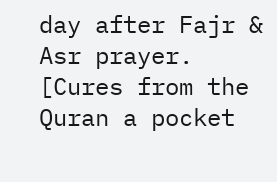day after Fajr & Asr prayer.
[Cures from the Quran a pocket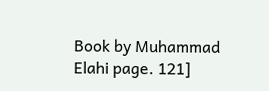Book by Muhammad Elahi page. 121]